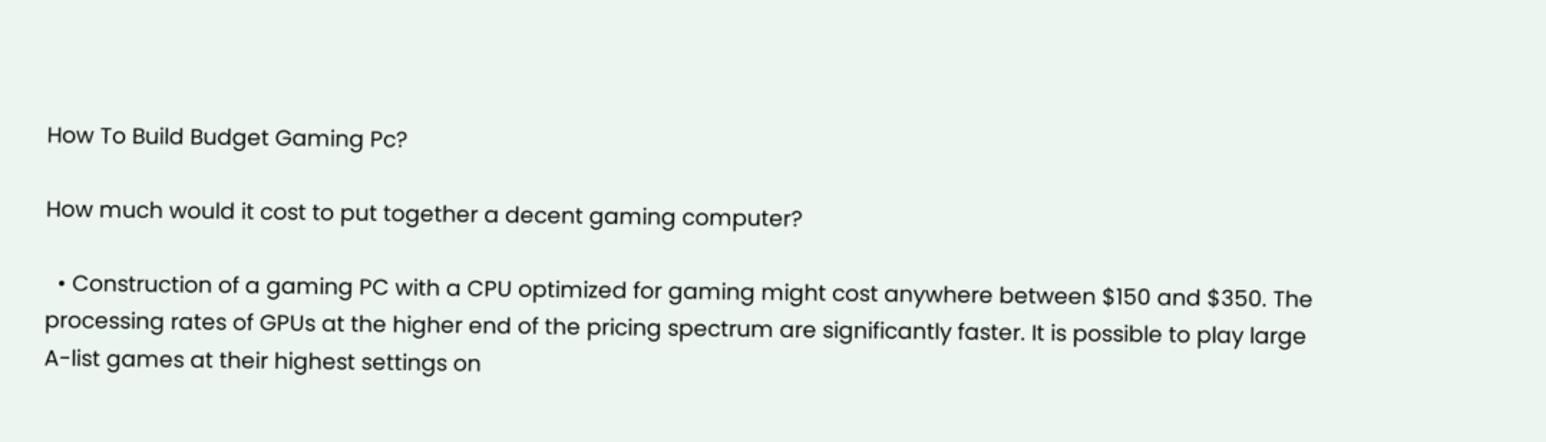How To Build Budget Gaming Pc?

How much would it cost to put together a decent gaming computer?

  • Construction of a gaming PC with a CPU optimized for gaming might cost anywhere between $150 and $350. The processing rates of GPUs at the higher end of the pricing spectrum are significantly faster. It is possible to play large A-list games at their highest settings on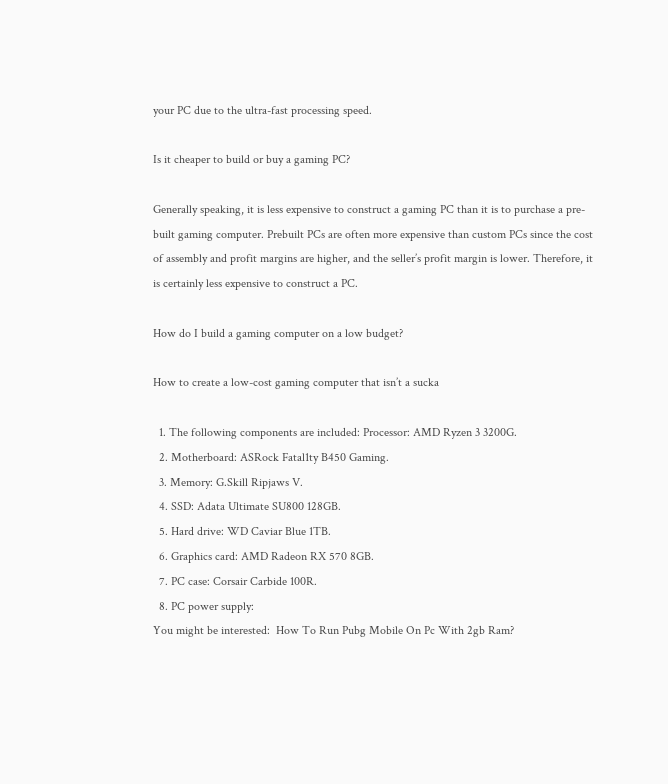your PC due to the ultra-fast processing speed.

Is it cheaper to build or buy a gaming PC?

Generally speaking, it is less expensive to construct a gaming PC than it is to purchase a pre-built gaming computer. Prebuilt PCs are often more expensive than custom PCs since the cost of assembly and profit margins are higher, and the seller’s profit margin is lower. Therefore, it is certainly less expensive to construct a PC.

How do I build a gaming computer on a low budget?

How to create a low-cost gaming computer that isn’t a sucka

  1. The following components are included: Processor: AMD Ryzen 3 3200G.
  2. Motherboard: ASRock Fatal1ty B450 Gaming.
  3. Memory: G.Skill Ripjaws V.
  4. SSD: Adata Ultimate SU800 128GB.
  5. Hard drive: WD Caviar Blue 1TB.
  6. Graphics card: AMD Radeon RX 570 8GB.
  7. PC case: Corsair Carbide 100R.
  8. PC power supply:
You might be interested:  How To Run Pubg Mobile On Pc With 2gb Ram?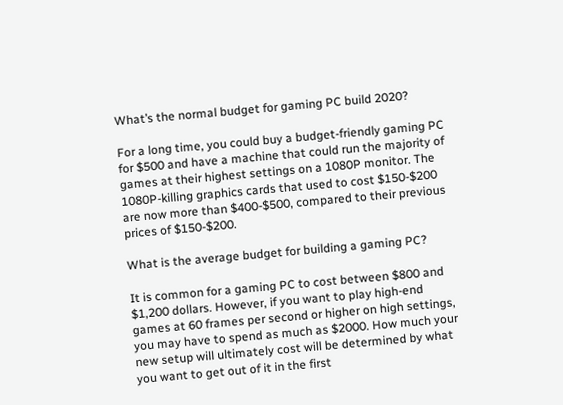What’s the normal budget for gaming PC build 2020?

For a long time, you could buy a budget-friendly gaming PC for $500 and have a machine that could run the majority of games at their highest settings on a 1080P monitor. The 1080P-killing graphics cards that used to cost $150-$200 are now more than $400-$500, compared to their previous prices of $150-$200.

What is the average budget for building a gaming PC?

It is common for a gaming PC to cost between $800 and $1,200 dollars. However, if you want to play high-end games at 60 frames per second or higher on high settings, you may have to spend as much as $2000. How much your new setup will ultimately cost will be determined by what you want to get out of it in the first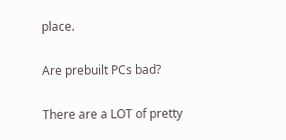place.

Are prebuilt PCs bad?

There are a LOT of pretty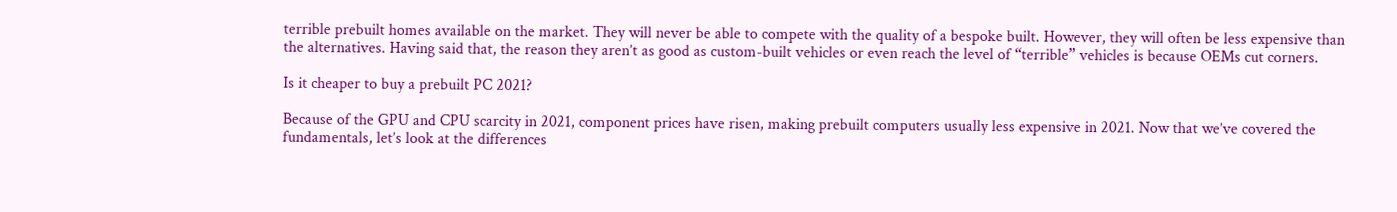terrible prebuilt homes available on the market. They will never be able to compete with the quality of a bespoke built. However, they will often be less expensive than the alternatives. Having said that, the reason they aren’t as good as custom-built vehicles or even reach the level of “terrible” vehicles is because OEMs cut corners.

Is it cheaper to buy a prebuilt PC 2021?

Because of the GPU and CPU scarcity in 2021, component prices have risen, making prebuilt computers usually less expensive in 2021. Now that we’ve covered the fundamentals, let’s look at the differences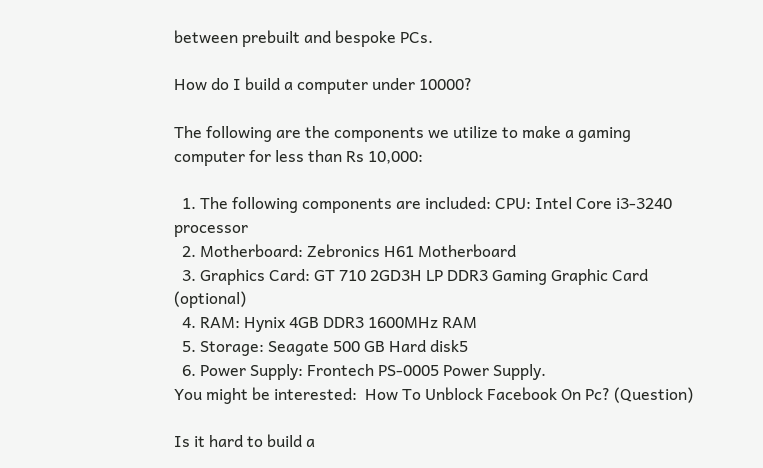between prebuilt and bespoke PCs.

How do I build a computer under 10000?

The following are the components we utilize to make a gaming computer for less than Rs 10,000:

  1. The following components are included: CPU: Intel Core i3-3240 processor
  2. Motherboard: Zebronics H61 Motherboard
  3. Graphics Card: GT 710 2GD3H LP DDR3 Gaming Graphic Card (optional)
  4. RAM: Hynix 4GB DDR3 1600MHz RAM
  5. Storage: Seagate 500 GB Hard disk5
  6. Power Supply: Frontech PS-0005 Power Supply.
You might be interested:  How To Unblock Facebook On Pc? (Question)

Is it hard to build a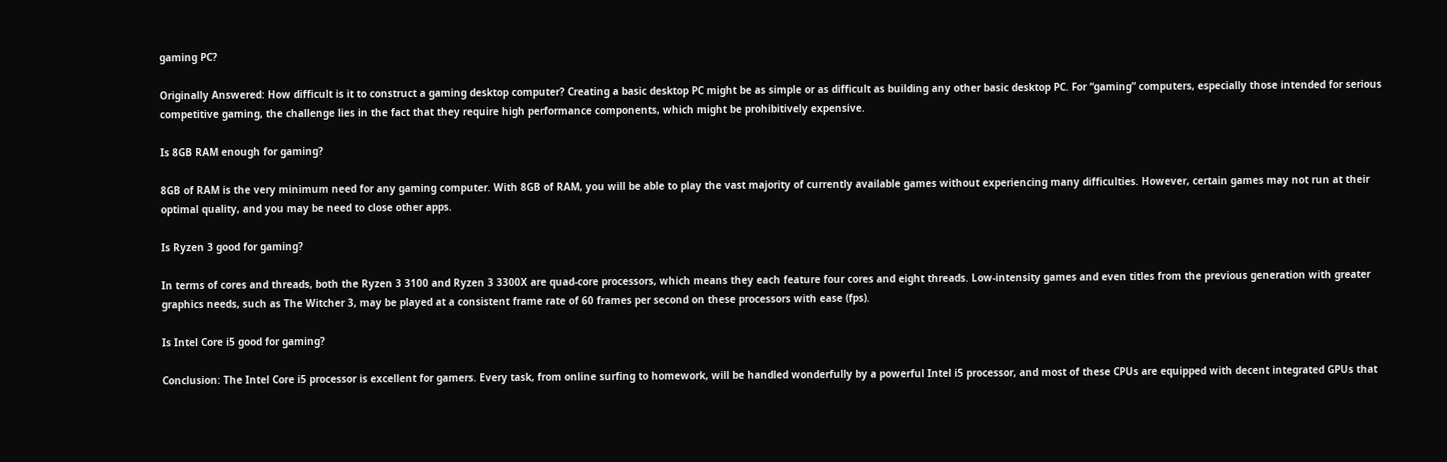gaming PC?

Originally Answered: How difficult is it to construct a gaming desktop computer? Creating a basic desktop PC might be as simple or as difficult as building any other basic desktop PC. For “gaming” computers, especially those intended for serious competitive gaming, the challenge lies in the fact that they require high performance components, which might be prohibitively expensive.

Is 8GB RAM enough for gaming?

8GB of RAM is the very minimum need for any gaming computer. With 8GB of RAM, you will be able to play the vast majority of currently available games without experiencing many difficulties. However, certain games may not run at their optimal quality, and you may be need to close other apps.

Is Ryzen 3 good for gaming?

In terms of cores and threads, both the Ryzen 3 3100 and Ryzen 3 3300X are quad-core processors, which means they each feature four cores and eight threads. Low-intensity games and even titles from the previous generation with greater graphics needs, such as The Witcher 3, may be played at a consistent frame rate of 60 frames per second on these processors with ease (fps).

Is Intel Core i5 good for gaming?

Conclusion: The Intel Core i5 processor is excellent for gamers. Every task, from online surfing to homework, will be handled wonderfully by a powerful Intel i5 processor, and most of these CPUs are equipped with decent integrated GPUs that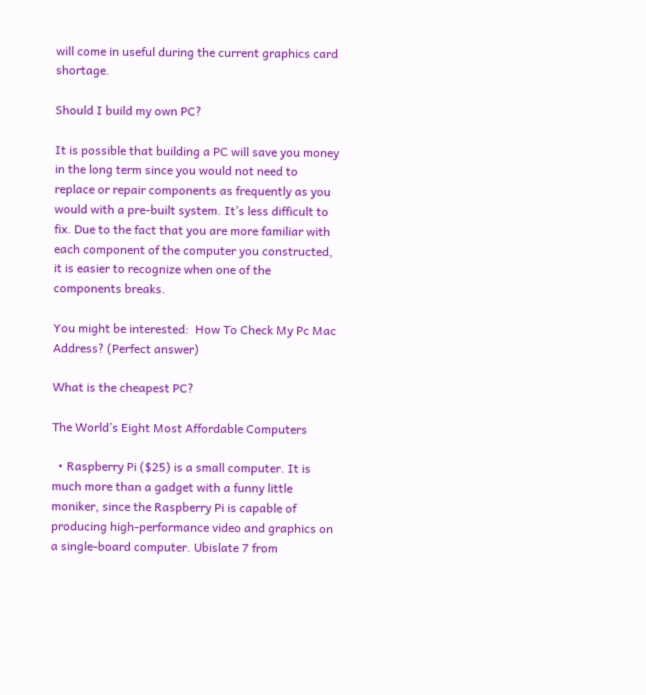will come in useful during the current graphics card shortage.

Should I build my own PC?

It is possible that building a PC will save you money in the long term since you would not need to replace or repair components as frequently as you would with a pre-built system. It’s less difficult to fix. Due to the fact that you are more familiar with each component of the computer you constructed, it is easier to recognize when one of the components breaks.

You might be interested:  How To Check My Pc Mac Address? (Perfect answer)

What is the cheapest PC?

The World’s Eight Most Affordable Computers

  • Raspberry Pi ($25) is a small computer. It is much more than a gadget with a funny little moniker, since the Raspberry Pi is capable of producing high-performance video and graphics on a single-board computer. Ubislate 7 from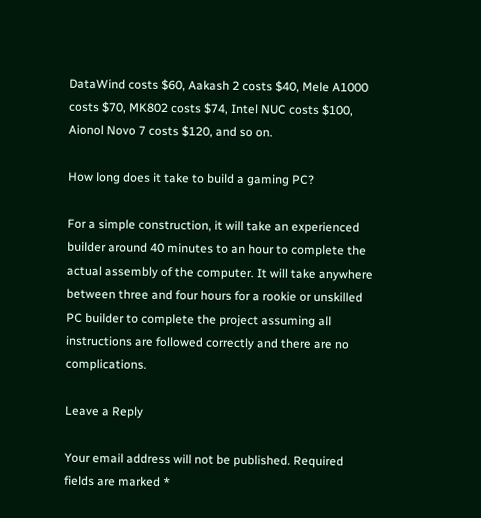DataWind costs $60, Aakash 2 costs $40, Mele A1000 costs $70, MK802 costs $74, Intel NUC costs $100, Aionol Novo 7 costs $120, and so on.

How long does it take to build a gaming PC?

For a simple construction, it will take an experienced builder around 40 minutes to an hour to complete the actual assembly of the computer. It will take anywhere between three and four hours for a rookie or unskilled PC builder to complete the project assuming all instructions are followed correctly and there are no complications.

Leave a Reply

Your email address will not be published. Required fields are marked *